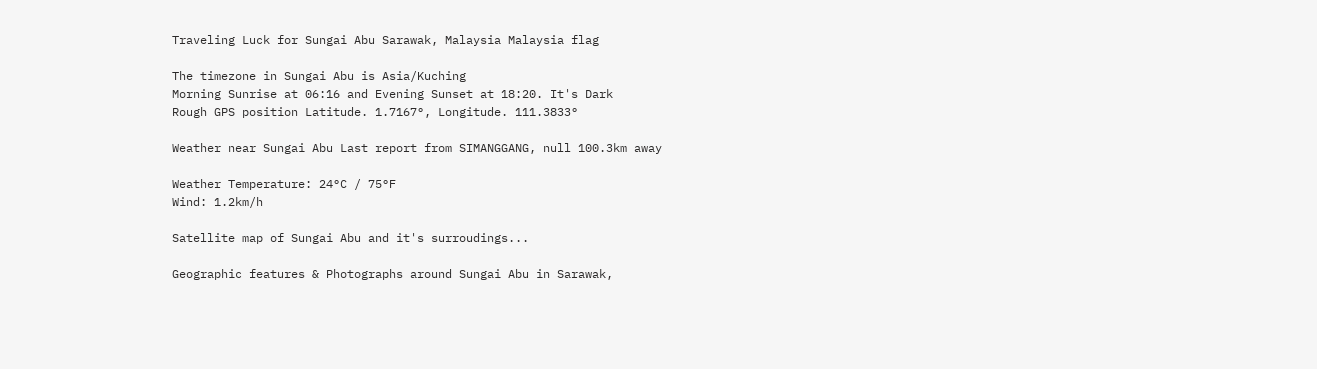Traveling Luck for Sungai Abu Sarawak, Malaysia Malaysia flag

The timezone in Sungai Abu is Asia/Kuching
Morning Sunrise at 06:16 and Evening Sunset at 18:20. It's Dark
Rough GPS position Latitude. 1.7167°, Longitude. 111.3833°

Weather near Sungai Abu Last report from SIMANGGANG, null 100.3km away

Weather Temperature: 24°C / 75°F
Wind: 1.2km/h

Satellite map of Sungai Abu and it's surroudings...

Geographic features & Photographs around Sungai Abu in Sarawak,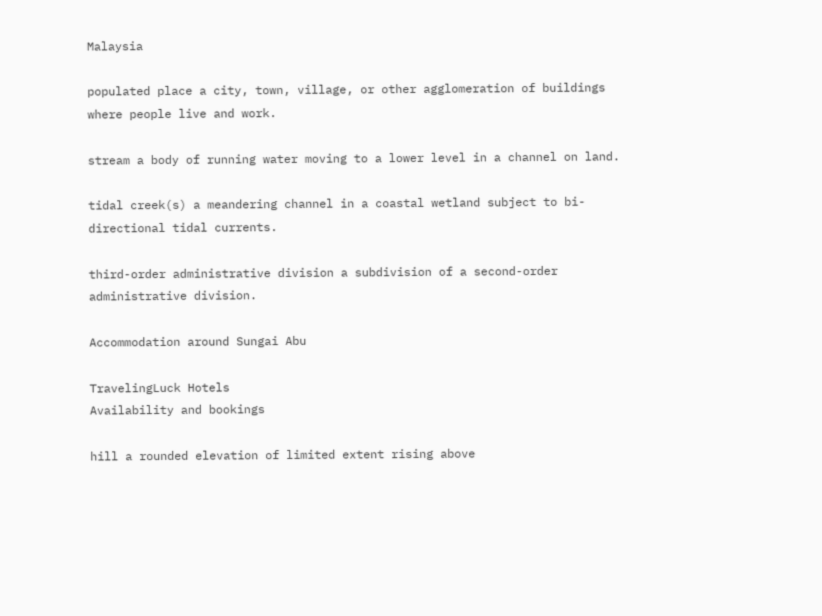Malaysia

populated place a city, town, village, or other agglomeration of buildings where people live and work.

stream a body of running water moving to a lower level in a channel on land.

tidal creek(s) a meandering channel in a coastal wetland subject to bi-directional tidal currents.

third-order administrative division a subdivision of a second-order administrative division.

Accommodation around Sungai Abu

TravelingLuck Hotels
Availability and bookings

hill a rounded elevation of limited extent rising above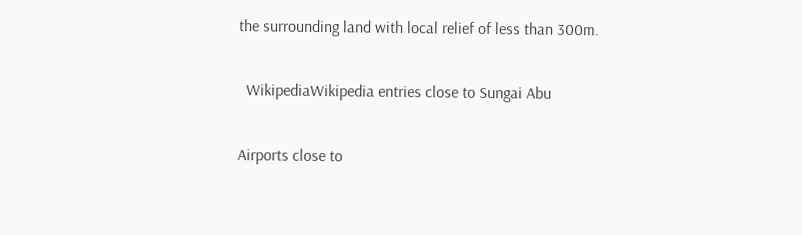the surrounding land with local relief of less than 300m.

  WikipediaWikipedia entries close to Sungai Abu

Airports close to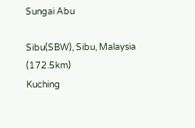Sungai Abu

Sibu(SBW), Sibu, Malaysia (172.5km)
Kuching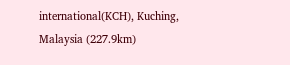international(KCH), Kuching, Malaysia (227.9km)